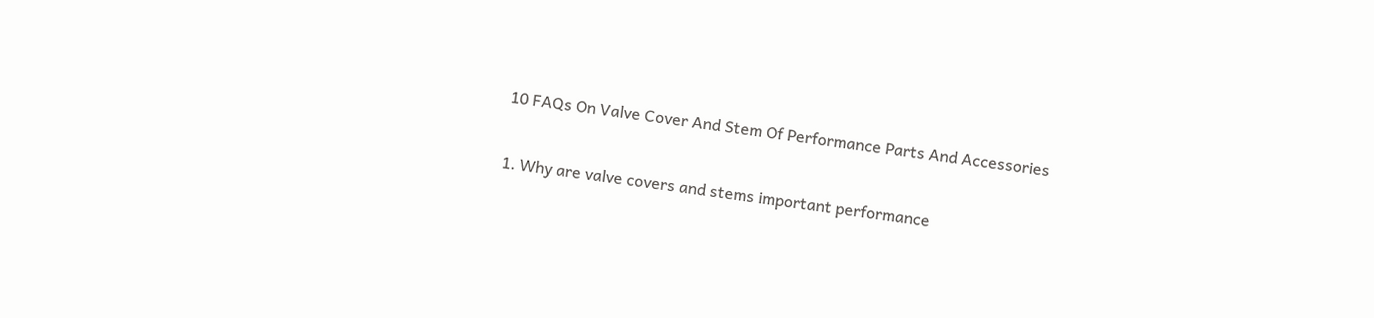10 FAQs On Valve Cover And Stem Of Performance Parts And Accessories

1. Why are valve covers and stems important performance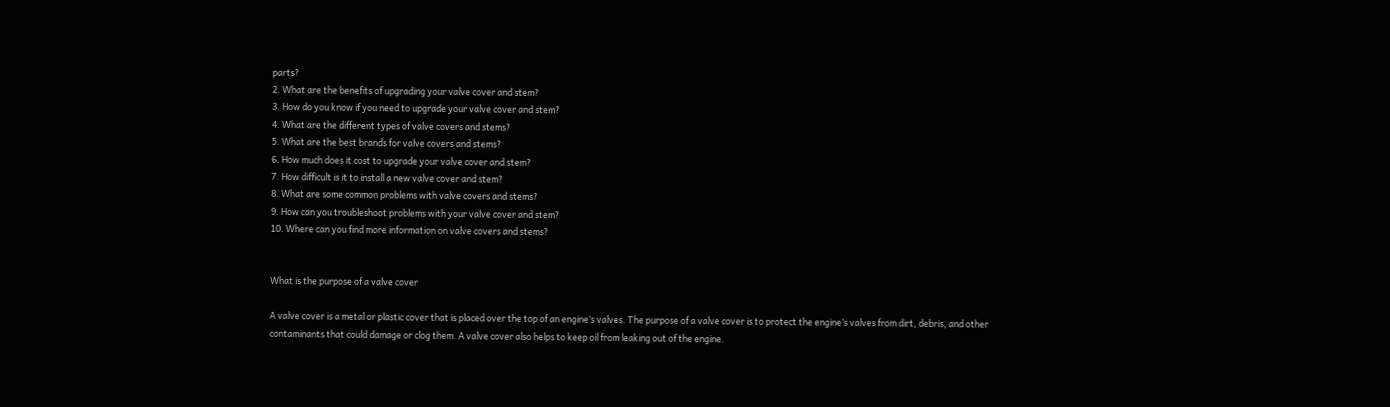parts?
2. What are the benefits of upgrading your valve cover and stem?
3. How do you know if you need to upgrade your valve cover and stem?
4. What are the different types of valve covers and stems?
5. What are the best brands for valve covers and stems?
6. How much does it cost to upgrade your valve cover and stem?
7. How difficult is it to install a new valve cover and stem?
8. What are some common problems with valve covers and stems?
9. How can you troubleshoot problems with your valve cover and stem?
10. Where can you find more information on valve covers and stems?


What is the purpose of a valve cover

A valve cover is a metal or plastic cover that is placed over the top of an engine’s valves. The purpose of a valve cover is to protect the engine’s valves from dirt, debris, and other contaminants that could damage or clog them. A valve cover also helps to keep oil from leaking out of the engine.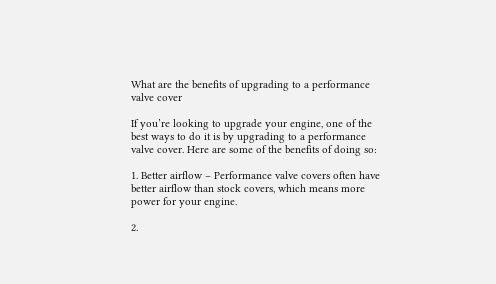What are the benefits of upgrading to a performance valve cover

If you’re looking to upgrade your engine, one of the best ways to do it is by upgrading to a performance valve cover. Here are some of the benefits of doing so:

1. Better airflow – Performance valve covers often have better airflow than stock covers, which means more power for your engine.

2.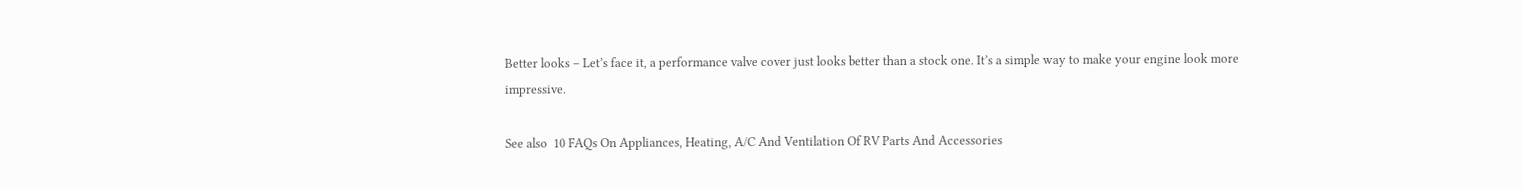Better looks – Let’s face it, a performance valve cover just looks better than a stock one. It’s a simple way to make your engine look more impressive.

See also  10 FAQs On Appliances, Heating, A/C And Ventilation Of RV Parts And Accessories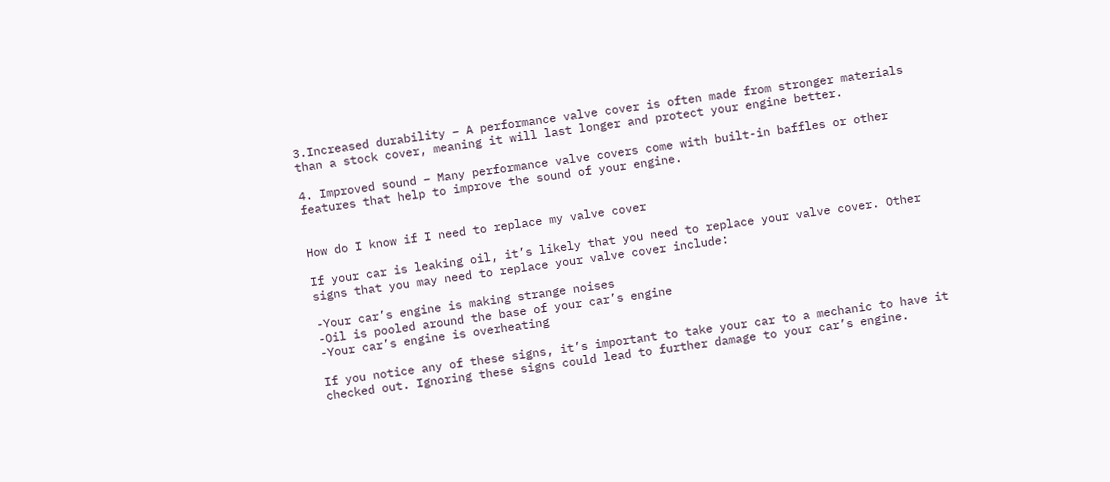3.Increased durability – A performance valve cover is often made from stronger materials than a stock cover, meaning it will last longer and protect your engine better.

4. Improved sound – Many performance valve covers come with built-in baffles or other features that help to improve the sound of your engine.


How do I know if I need to replace my valve cover

If your car is leaking oil, it’s likely that you need to replace your valve cover. Other signs that you may need to replace your valve cover include:

-Your car’s engine is making strange noises
-Oil is pooled around the base of your car’s engine
-Your car’s engine is overheating

If you notice any of these signs, it’s important to take your car to a mechanic to have it checked out. Ignoring these signs could lead to further damage to your car’s engine.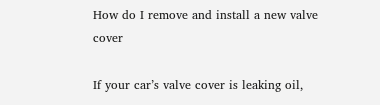How do I remove and install a new valve cover

If your car’s valve cover is leaking oil,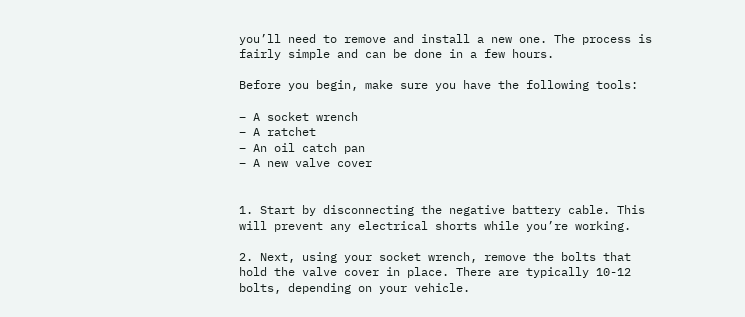you’ll need to remove and install a new one. The process is fairly simple and can be done in a few hours.

Before you begin, make sure you have the following tools:

– A socket wrench
– A ratchet
– An oil catch pan
– A new valve cover


1. Start by disconnecting the negative battery cable. This will prevent any electrical shorts while you’re working.

2. Next, using your socket wrench, remove the bolts that hold the valve cover in place. There are typically 10-12 bolts, depending on your vehicle.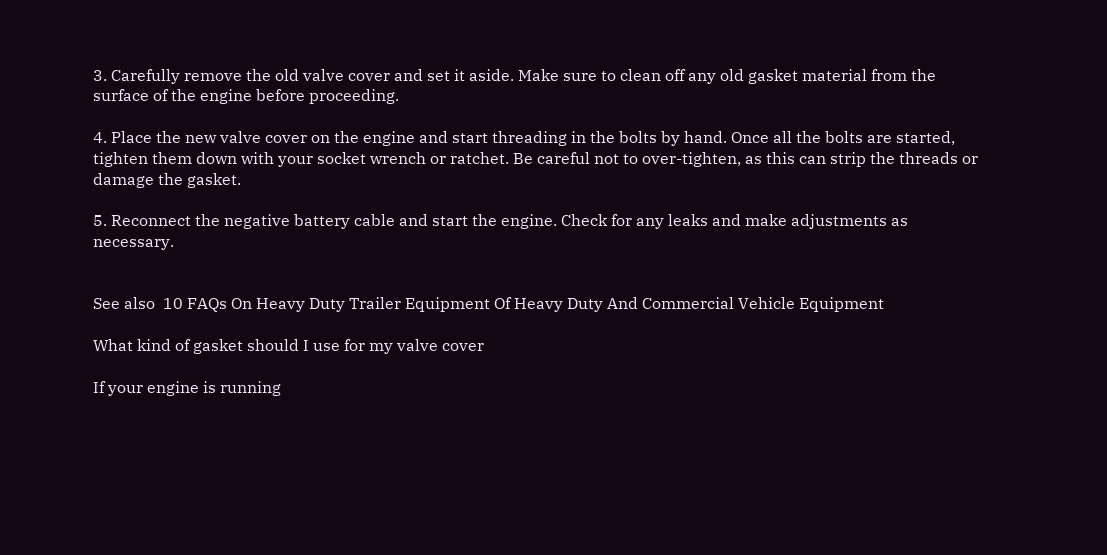3. Carefully remove the old valve cover and set it aside. Make sure to clean off any old gasket material from the surface of the engine before proceeding.

4. Place the new valve cover on the engine and start threading in the bolts by hand. Once all the bolts are started, tighten them down with your socket wrench or ratchet. Be careful not to over-tighten, as this can strip the threads or damage the gasket.

5. Reconnect the negative battery cable and start the engine. Check for any leaks and make adjustments as necessary.


See also  10 FAQs On Heavy Duty Trailer Equipment Of Heavy Duty And Commercial Vehicle Equipment

What kind of gasket should I use for my valve cover

If your engine is running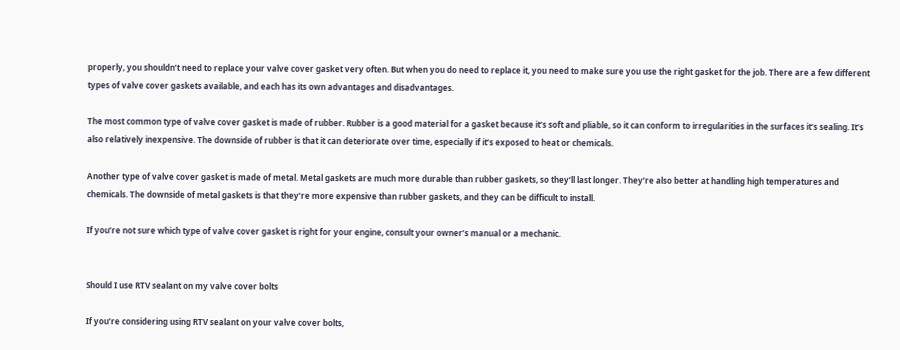properly, you shouldn’t need to replace your valve cover gasket very often. But when you do need to replace it, you need to make sure you use the right gasket for the job. There are a few different types of valve cover gaskets available, and each has its own advantages and disadvantages.

The most common type of valve cover gasket is made of rubber. Rubber is a good material for a gasket because it’s soft and pliable, so it can conform to irregularities in the surfaces it’s sealing. It’s also relatively inexpensive. The downside of rubber is that it can deteriorate over time, especially if it’s exposed to heat or chemicals.

Another type of valve cover gasket is made of metal. Metal gaskets are much more durable than rubber gaskets, so they’ll last longer. They’re also better at handling high temperatures and chemicals. The downside of metal gaskets is that they’re more expensive than rubber gaskets, and they can be difficult to install.

If you’re not sure which type of valve cover gasket is right for your engine, consult your owner’s manual or a mechanic.


Should I use RTV sealant on my valve cover bolts

If you’re considering using RTV sealant on your valve cover bolts,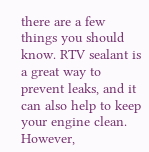there are a few things you should know. RTV sealant is a great way to prevent leaks, and it can also help to keep your engine clean. However,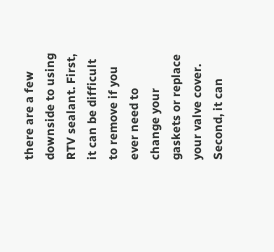there are a few downside to using RTV sealant. First, it can be difficult to remove if you ever need to change your gaskets or replace your valve cover. Second, it can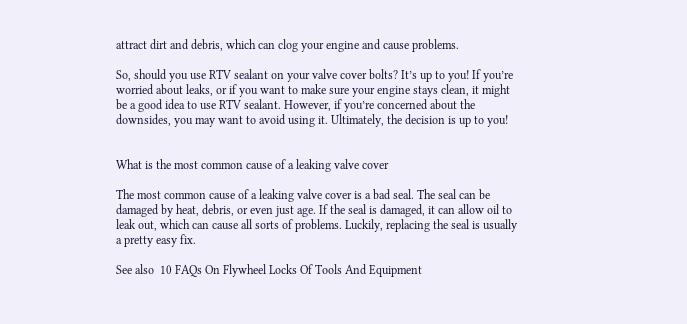attract dirt and debris, which can clog your engine and cause problems.

So, should you use RTV sealant on your valve cover bolts? It’s up to you! If you’re worried about leaks, or if you want to make sure your engine stays clean, it might be a good idea to use RTV sealant. However, if you’re concerned about the downsides, you may want to avoid using it. Ultimately, the decision is up to you!


What is the most common cause of a leaking valve cover

The most common cause of a leaking valve cover is a bad seal. The seal can be damaged by heat, debris, or even just age. If the seal is damaged, it can allow oil to leak out, which can cause all sorts of problems. Luckily, replacing the seal is usually a pretty easy fix.

See also  10 FAQs On Flywheel Locks Of Tools And Equipment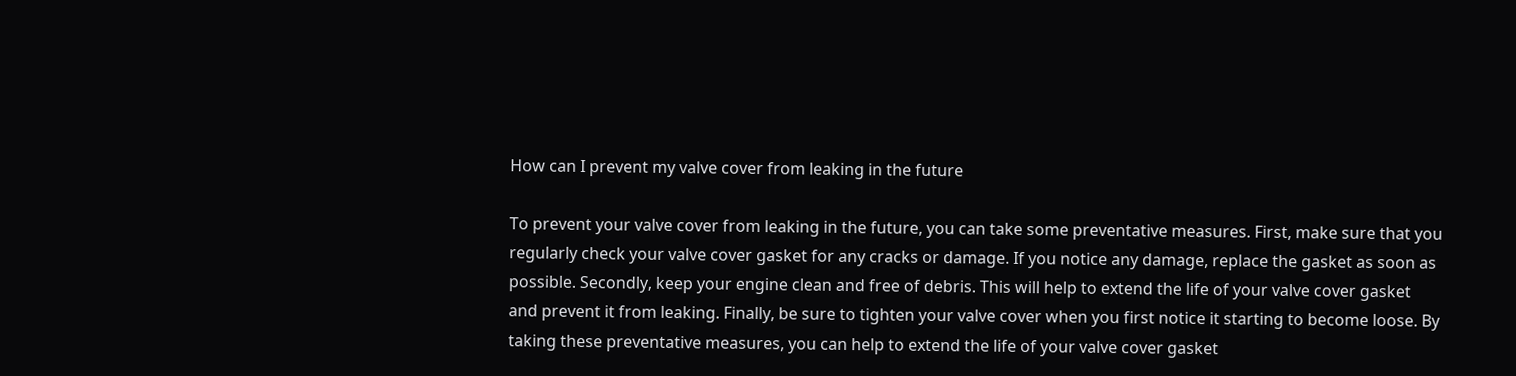How can I prevent my valve cover from leaking in the future

To prevent your valve cover from leaking in the future, you can take some preventative measures. First, make sure that you regularly check your valve cover gasket for any cracks or damage. If you notice any damage, replace the gasket as soon as possible. Secondly, keep your engine clean and free of debris. This will help to extend the life of your valve cover gasket and prevent it from leaking. Finally, be sure to tighten your valve cover when you first notice it starting to become loose. By taking these preventative measures, you can help to extend the life of your valve cover gasket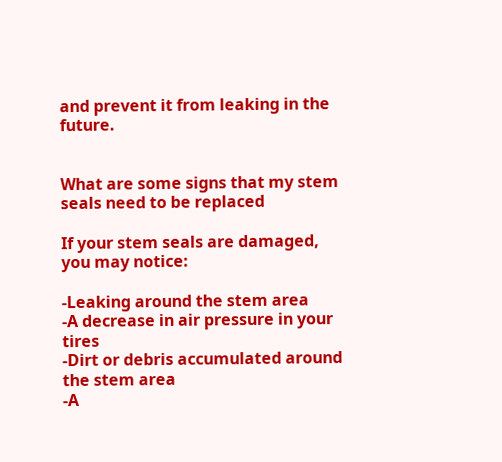and prevent it from leaking in the future.


What are some signs that my stem seals need to be replaced

If your stem seals are damaged, you may notice:

-Leaking around the stem area
-A decrease in air pressure in your tires
-Dirt or debris accumulated around the stem area
-A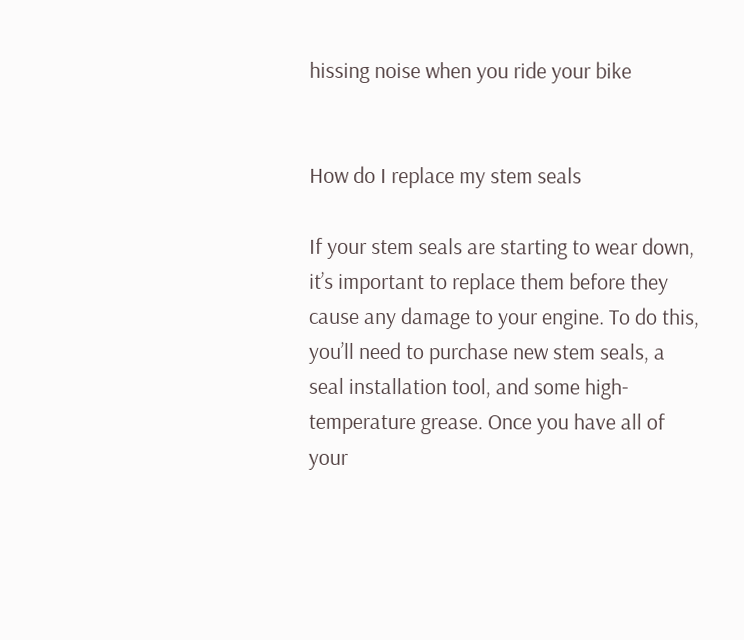hissing noise when you ride your bike


How do I replace my stem seals

If your stem seals are starting to wear down, it’s important to replace them before they cause any damage to your engine. To do this, you’ll need to purchase new stem seals, a seal installation tool, and some high-temperature grease. Once you have all of your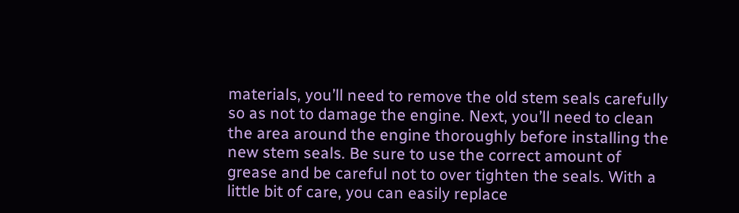materials, you’ll need to remove the old stem seals carefully so as not to damage the engine. Next, you’ll need to clean the area around the engine thoroughly before installing the new stem seals. Be sure to use the correct amount of grease and be careful not to over tighten the seals. With a little bit of care, you can easily replace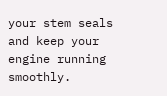your stem seals and keep your engine running smoothly.